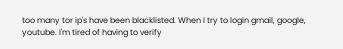too many tor ip's have been blacklisted. When I try to login gmail, google, youtube. I'm tired of having to verify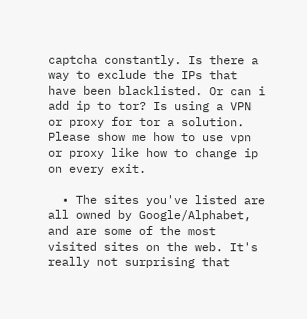captcha constantly. Is there a way to exclude the IPs that have been blacklisted. Or can i add ip to tor? Is using a VPN or proxy for tor a solution. Please show me how to use vpn or proxy like how to change ip on every exit.

  • The sites you've listed are all owned by Google/Alphabet, and are some of the most visited sites on the web. It's really not surprising that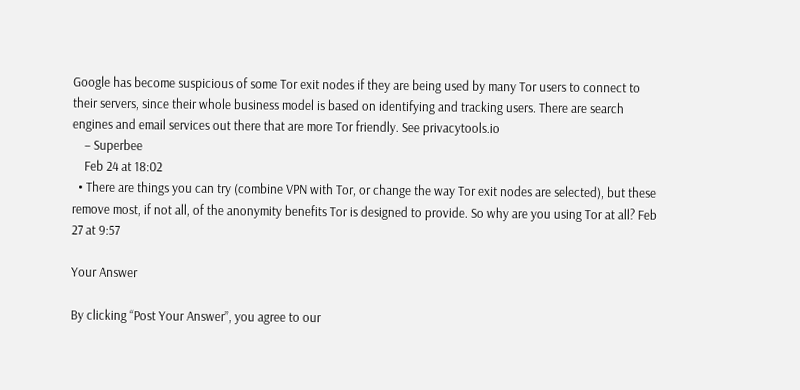Google has become suspicious of some Tor exit nodes if they are being used by many Tor users to connect to their servers, since their whole business model is based on identifying and tracking users. There are search engines and email services out there that are more Tor friendly. See privacytools.io
    – Superbee
    Feb 24 at 18:02
  • There are things you can try (combine VPN with Tor, or change the way Tor exit nodes are selected), but these remove most, if not all, of the anonymity benefits Tor is designed to provide. So why are you using Tor at all? Feb 27 at 9:57

Your Answer

By clicking “Post Your Answer”, you agree to our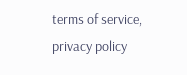terms of service, privacy policy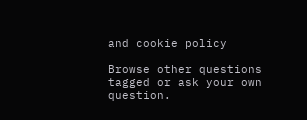and cookie policy

Browse other questions tagged or ask your own question.